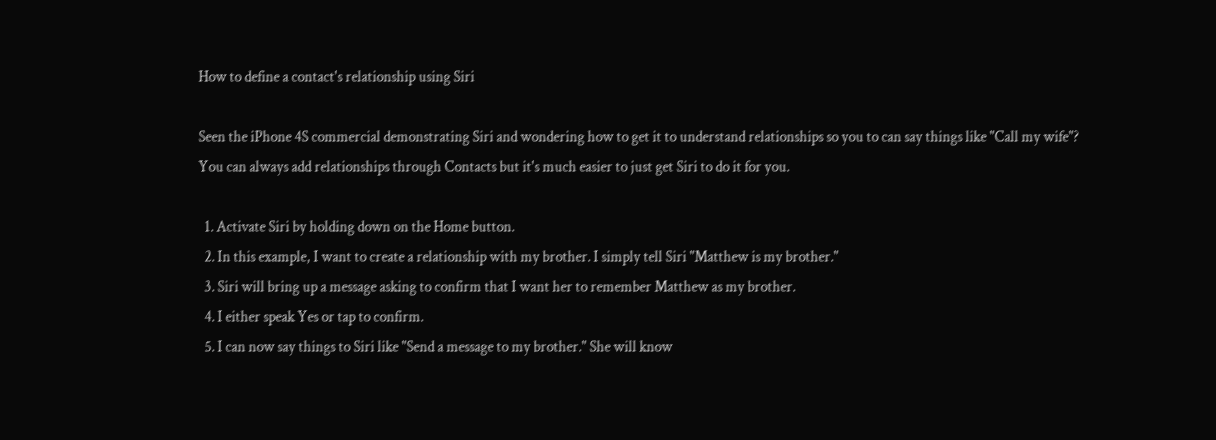How to define a contact's relationship using Siri

Seen the iPhone 4S commercial demonstrating Siri and wondering how to get it to understand relationships so you to can say things like "Call my wife"? You can always add relationships through Contacts but it's much easier to just get Siri to do it for you.

  1. Activate Siri by holding down on the Home button.
  2. In this example, I want to create a relationship with my brother. I simply tell Siri "Matthew is my brother."
  3. Siri will bring up a message asking to confirm that I want her to remember Matthew as my brother.
  4. I either speak Yes or tap to confirm.
  5. I can now say things to Siri like "Send a message to my brother." She will know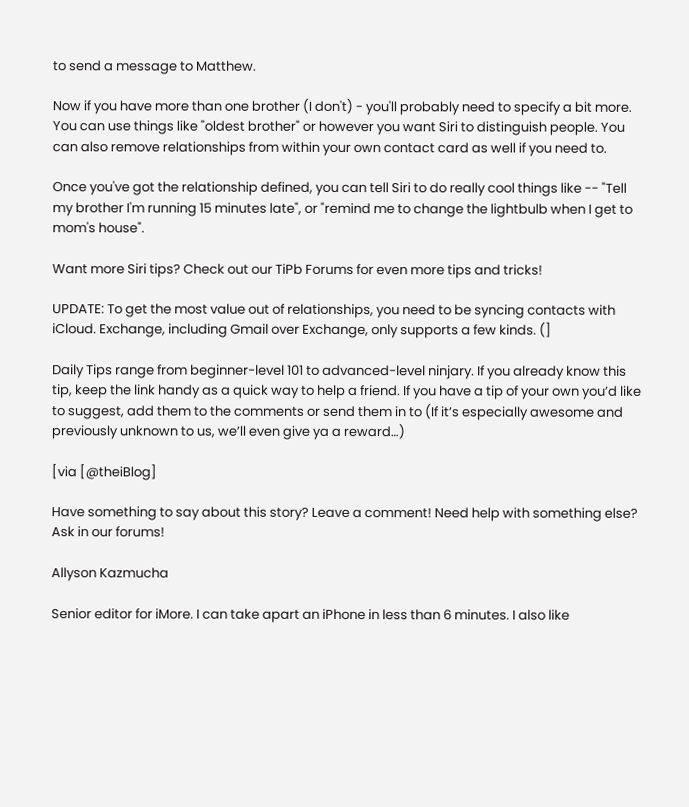to send a message to Matthew.

Now if you have more than one brother (I don't) - you'll probably need to specify a bit more. You can use things like "oldest brother" or however you want Siri to distinguish people. You can also remove relationships from within your own contact card as well if you need to.

Once you've got the relationship defined, you can tell Siri to do really cool things like -- "Tell my brother I'm running 15 minutes late", or "remind me to change the lightbulb when I get to mom's house".

Want more Siri tips? Check out our TiPb Forums for even more tips and tricks!

UPDATE: To get the most value out of relationships, you need to be syncing contacts with iCloud. Exchange, including Gmail over Exchange, only supports a few kinds. (]

Daily Tips range from beginner-level 101 to advanced-level ninjary. If you already know this tip, keep the link handy as a quick way to help a friend. If you have a tip of your own you’d like to suggest, add them to the comments or send them in to (If it’s especially awesome and previously unknown to us, we’ll even give ya a reward…)

[via [@theiBlog]

Have something to say about this story? Leave a comment! Need help with something else? Ask in our forums!

Allyson Kazmucha

Senior editor for iMore. I can take apart an iPhone in less than 6 minutes. I also like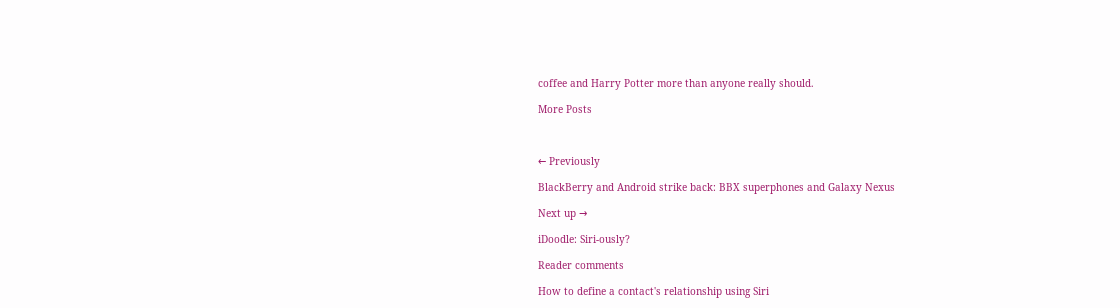coffee and Harry Potter more than anyone really should.

More Posts



← Previously

BlackBerry and Android strike back: BBX superphones and Galaxy Nexus

Next up →

iDoodle: Siri-ously?

Reader comments

How to define a contact's relationship using Siri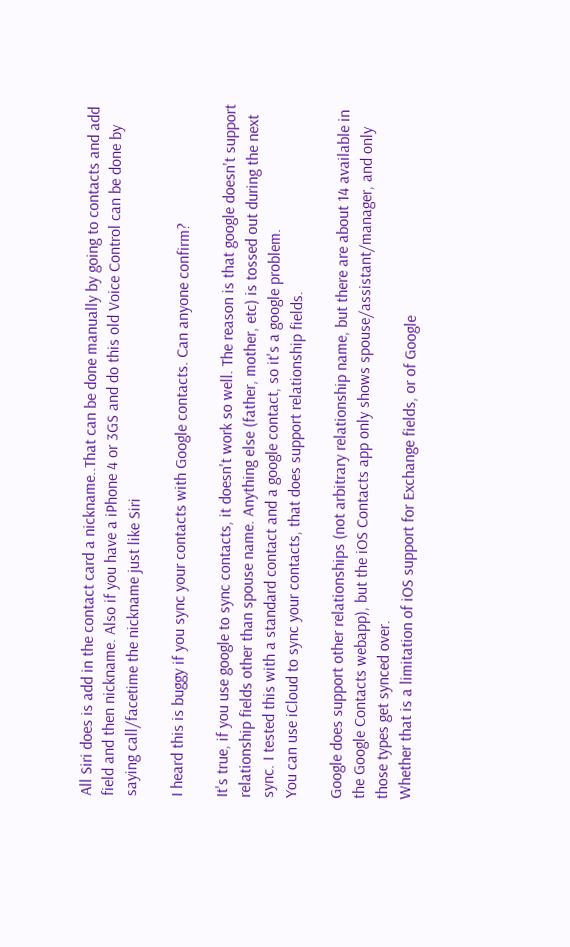All Siri does is add in the contact card a nickname..That can be done manually by going to contacts and add field and then nickname. Also if you have a iPhone 4 or 3GS and do this old Voice Control can be done by saying call/facetime the nickname just like Siri

I heard this is buggy if you sync your contacts with Google contacts. Can anyone confirm?

It's true, if you use google to sync contacts, it doesn't work so well. The reason is that google doesn't support relationship fields other than spouse name. Anything else (father, mother, etc) is tossed out during the next sync. I tested this with a standard contact and a google contact, so it's a google problem.
You can use iCloud to sync your contacts, that does support relationship fields.

Google does support other relationships (not arbitrary relationship name, but there are about 14 available in the Google Contacts webapp), but the iOS Contacts app only shows spouse/assistant/manager, and only those types get synced over.
Whether that is a limitation of iOS support for Exchange fields, or of Google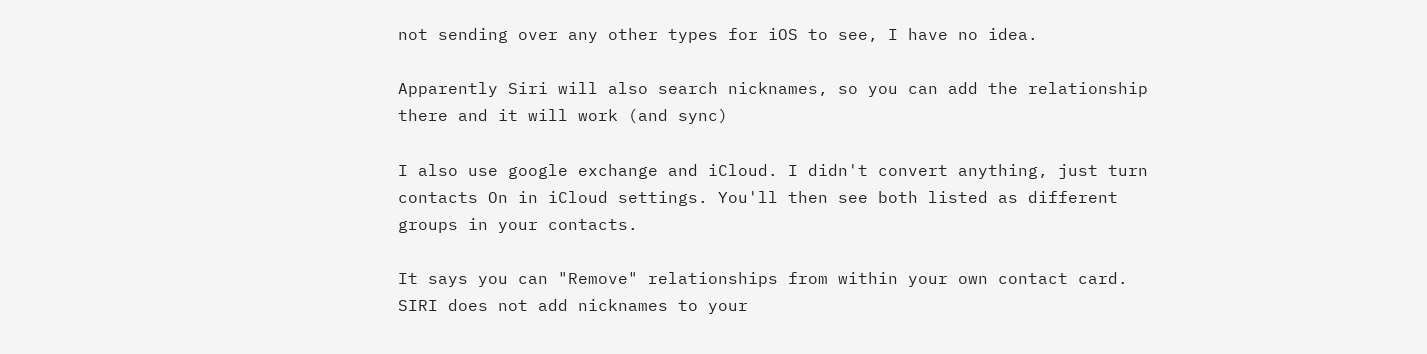not sending over any other types for iOS to see, I have no idea.

Apparently Siri will also search nicknames, so you can add the relationship there and it will work (and sync)

I also use google exchange and iCloud. I didn't convert anything, just turn contacts On in iCloud settings. You'll then see both listed as different groups in your contacts.

It says you can "Remove" relationships from within your own contact card. SIRI does not add nicknames to your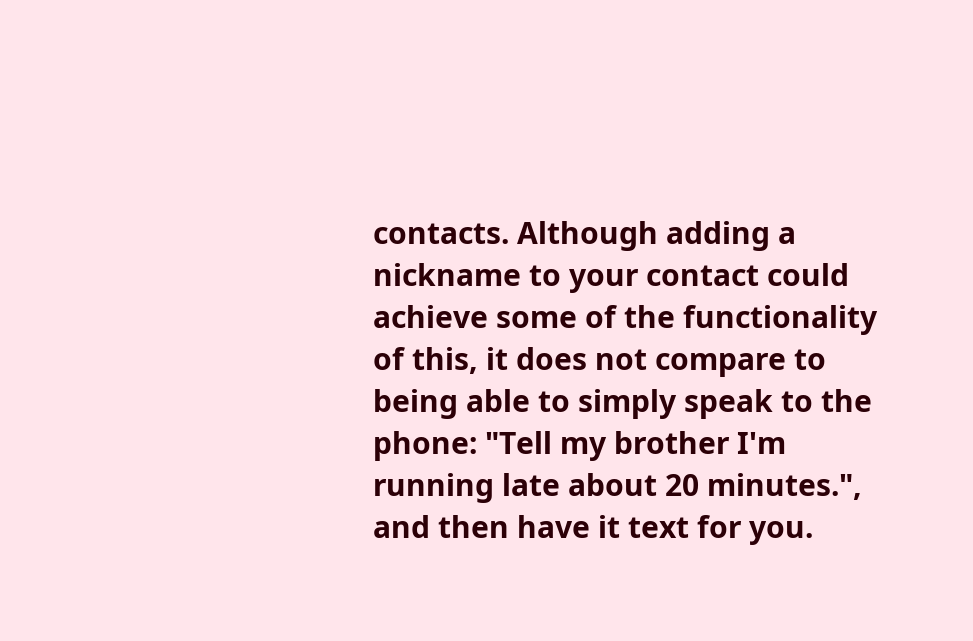contacts. Although adding a nickname to your contact could achieve some of the functionality of this, it does not compare to being able to simply speak to the phone: "Tell my brother I'm running late about 20 minutes.", and then have it text for you.